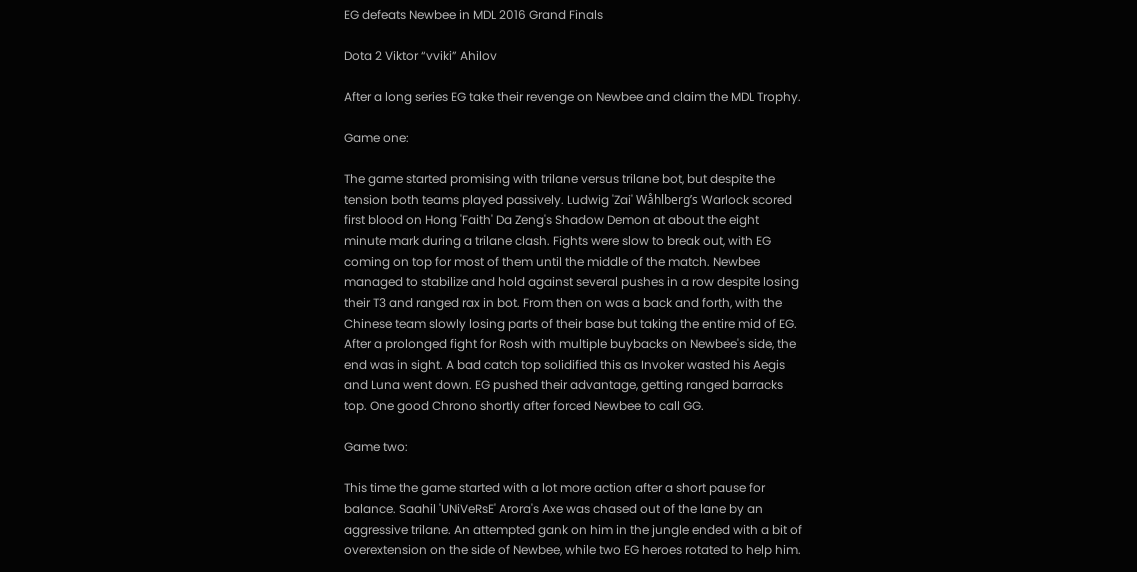EG defeats Newbee in MDL 2016 Grand Finals

Dota 2 Viktor “vviki” Ahilov

After a long series EG take their revenge on Newbee and claim the MDL Trophy.

Game one:

The game started promising with trilane versus trilane bot, but despite the tension both teams played passively. Ludwig 'Zai' Wåhlberg’s Warlock scored first blood on Hong 'Faith' Da Zeng's Shadow Demon at about the eight minute mark during a trilane clash. Fights were slow to break out, with EG coming on top for most of them until the middle of the match. Newbee managed to stabilize and hold against several pushes in a row despite losing their T3 and ranged rax in bot. From then on was a back and forth, with the Chinese team slowly losing parts of their base but taking the entire mid of EG. After a prolonged fight for Rosh with multiple buybacks on Newbee's side, the end was in sight. A bad catch top solidified this as Invoker wasted his Aegis and Luna went down. EG pushed their advantage, getting ranged barracks top. One good Chrono shortly after forced Newbee to call GG.

Game two:

This time the game started with a lot more action after a short pause for balance. Saahil 'UNiVeRsE' Arora's Axe was chased out of the lane by an aggressive trilane. An attempted gank on him in the jungle ended with a bit of overextension on the side of Newbee, while two EG heroes rotated to help him.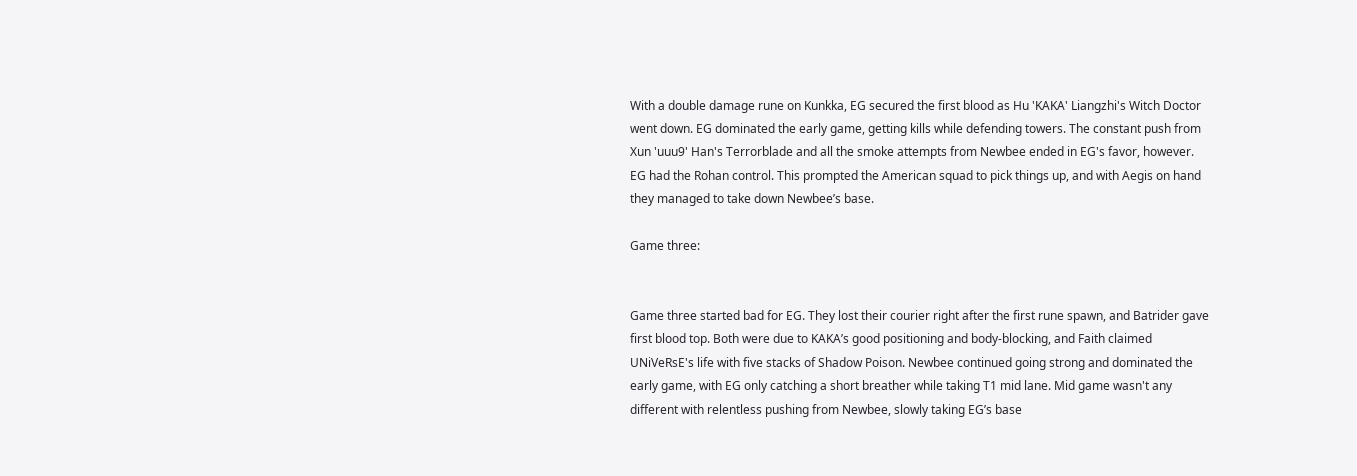With a double damage rune on Kunkka, EG secured the first blood as Hu 'KAKA' Liangzhi's Witch Doctor went down. EG dominated the early game, getting kills while defending towers. The constant push from Xun 'uuu9' Han's Terrorblade and all the smoke attempts from Newbee ended in EG's favor, however. EG had the Rohan control. This prompted the American squad to pick things up, and with Aegis on hand they managed to take down Newbee’s base.

Game three:


Game three started bad for EG. They lost their courier right after the first rune spawn, and Batrider gave first blood top. Both were due to KAKA’s good positioning and body-blocking, and Faith claimed UNiVeRsE's life with five stacks of Shadow Poison. Newbee continued going strong and dominated the early game, with EG only catching a short breather while taking T1 mid lane. Mid game wasn't any different with relentless pushing from Newbee, slowly taking EG’s base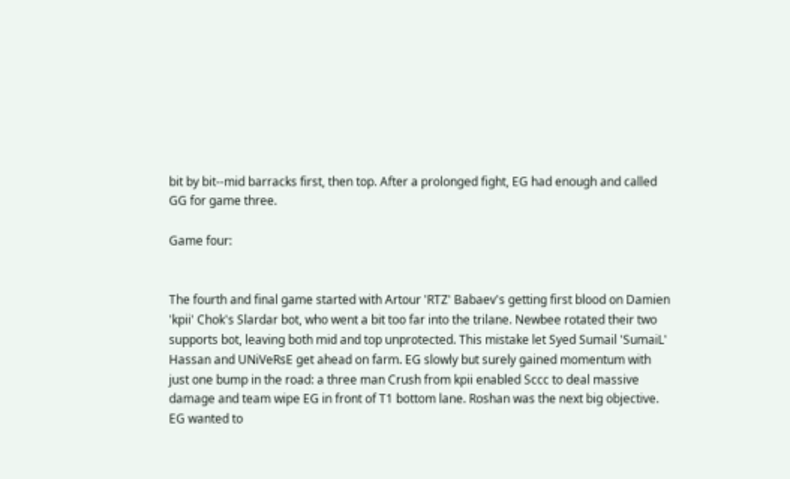bit by bit--mid barracks first, then top. After a prolonged fight, EG had enough and called GG for game three.

Game four:


The fourth and final game started with Artour 'RTZ' Babaev's getting first blood on Damien 'kpii' Chok's Slardar bot, who went a bit too far into the trilane. Newbee rotated their two supports bot, leaving both mid and top unprotected. This mistake let Syed Sumail 'SumaiL' Hassan and UNiVeRsE get ahead on farm. EG slowly but surely gained momentum with just one bump in the road: a three man Crush from kpii enabled Sccc to deal massive damage and team wipe EG in front of T1 bottom lane. Roshan was the next big objective. EG wanted to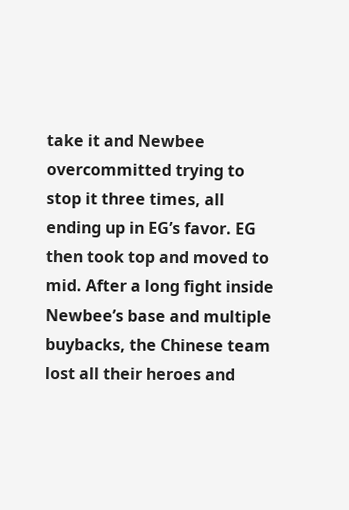take it and Newbee overcommitted trying to stop it three times, all ending up in EG’s favor. EG then took top and moved to mid. After a long fight inside Newbee’s base and multiple buybacks, the Chinese team lost all their heroes and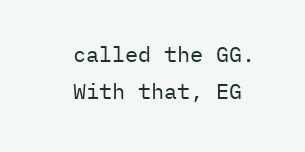called the GG. With that, EG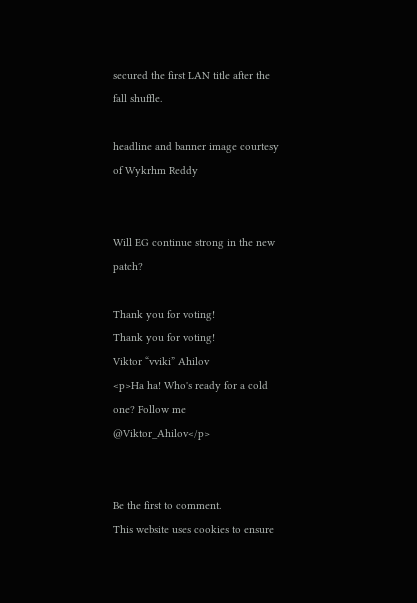secured the first LAN title after the fall shuffle.

headline and banner image courtesy of Wykrhm Reddy


Will EG continue strong in the new patch?

Thank you for voting!
Thank you for voting!
Viktor “vviki” Ahilov
<p>Ha ha! Who's ready for a cold one? Follow me @Viktor_Ahilov</p>


Be the first to comment.
This website uses cookies to ensure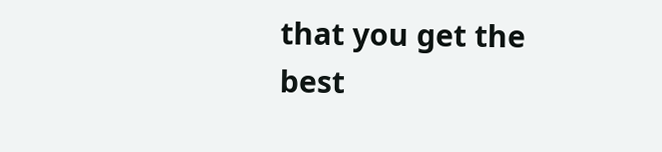that you get the best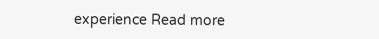experience Read more